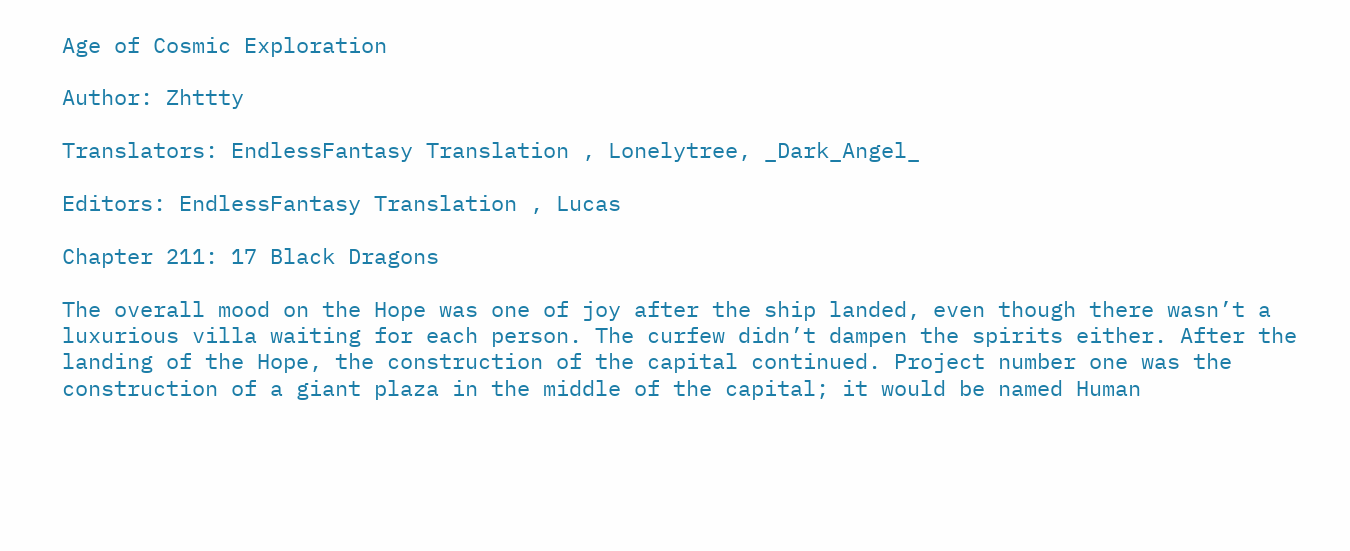Age of Cosmic Exploration

Author: Zhttty

Translators: EndlessFantasy Translation , Lonelytree, _Dark_Angel_

Editors: EndlessFantasy Translation , Lucas

Chapter 211: 17 Black Dragons

The overall mood on the Hope was one of joy after the ship landed, even though there wasn’t a luxurious villa waiting for each person. The curfew didn’t dampen the spirits either. After the landing of the Hope, the construction of the capital continued. Project number one was the construction of a giant plaza in the middle of the capital; it would be named Human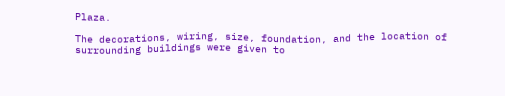Plaza.

The decorations, wiring, size, foundation, and the location of surrounding buildings were given to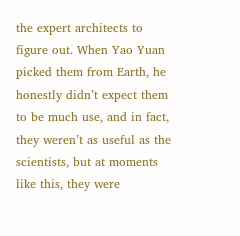the expert architects to figure out. When Yao Yuan picked them from Earth, he honestly didn’t expect them to be much use, and in fact, they weren’t as useful as the scientists, but at moments like this, they were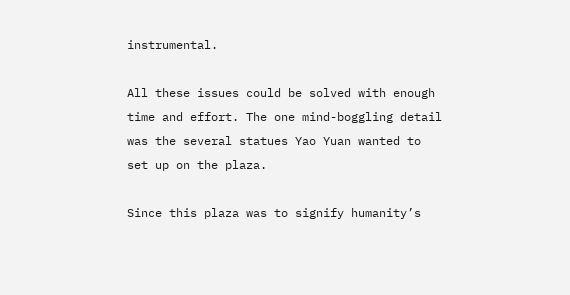instrumental.

All these issues could be solved with enough time and effort. The one mind-boggling detail was the several statues Yao Yuan wanted to set up on the plaza.

Since this plaza was to signify humanity’s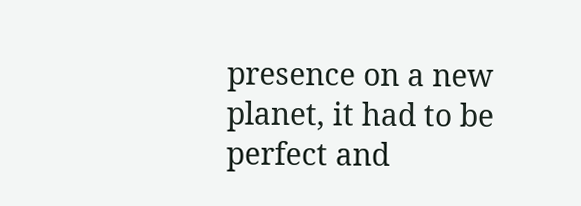presence on a new planet, it had to be perfect and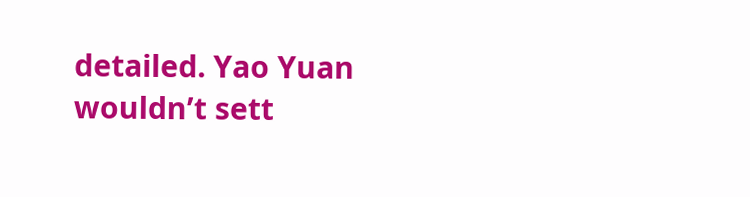detailed. Yao Yuan wouldn’t sett